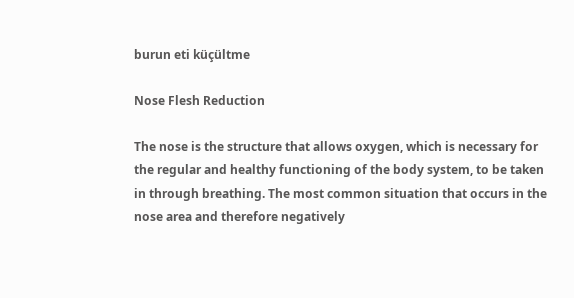burun eti küçültme

Nose Flesh Reduction

The nose is the structure that allows oxygen, which is necessary for the regular and healthy functioning of the body system, to be taken in through breathing. The most common situation that occurs in the nose area and therefore negatively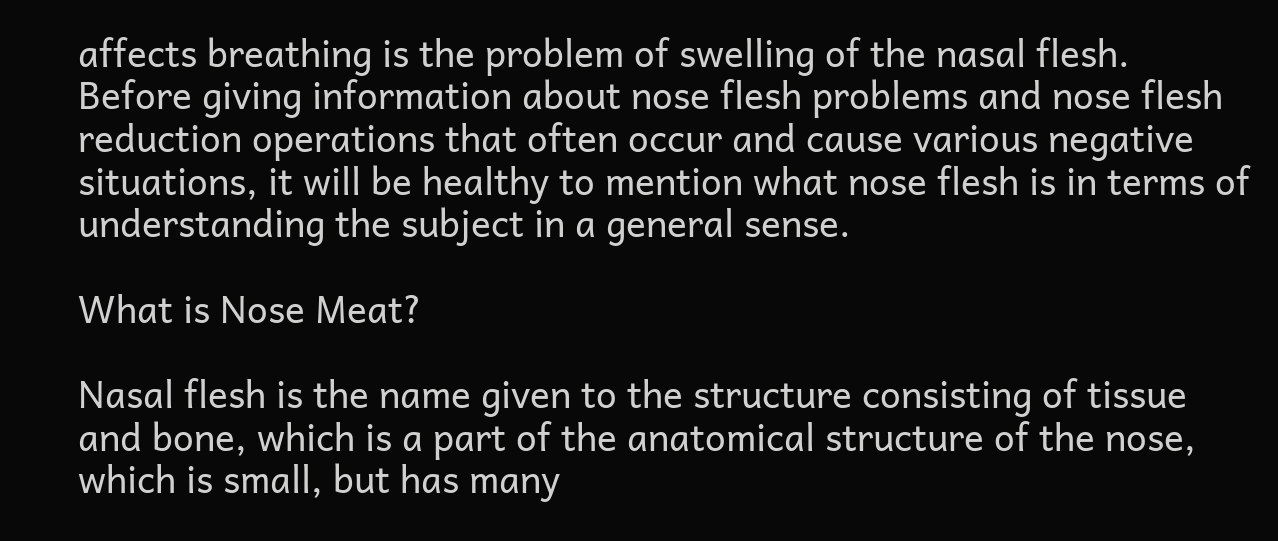affects breathing is the problem of swelling of the nasal flesh. Before giving information about nose flesh problems and nose flesh reduction operations that often occur and cause various negative situations, it will be healthy to mention what nose flesh is in terms of understanding the subject in a general sense.

What is Nose Meat?

Nasal flesh is the name given to the structure consisting of tissue and bone, which is a part of the anatomical structure of the nose, which is small, but has many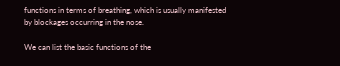functions in terms of breathing, which is usually manifested by blockages occurring in the nose.

We can list the basic functions of the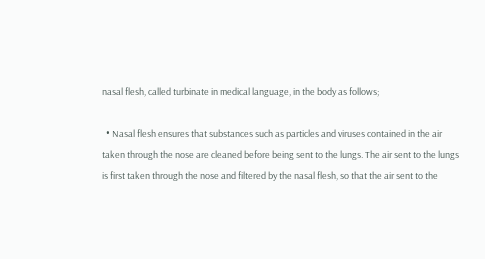nasal flesh, called turbinate in medical language, in the body as follows;

  • Nasal flesh ensures that substances such as particles and viruses contained in the air taken through the nose are cleaned before being sent to the lungs. The air sent to the lungs is first taken through the nose and filtered by the nasal flesh, so that the air sent to the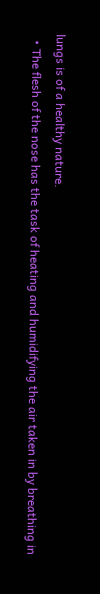lungs is of a healthy nature.
  • The flesh of the nose has the task of heating and humidifying the air taken in by breathing in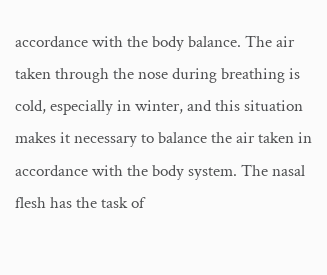accordance with the body balance. The air taken through the nose during breathing is cold, especially in winter, and this situation makes it necessary to balance the air taken in accordance with the body system. The nasal flesh has the task of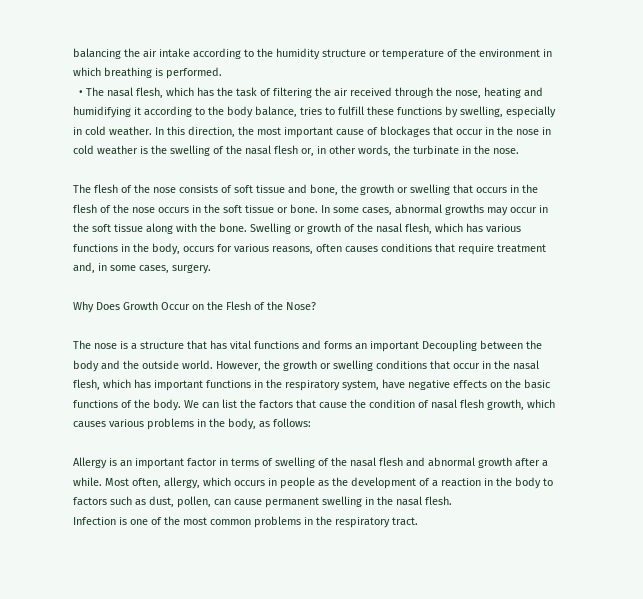balancing the air intake according to the humidity structure or temperature of the environment in which breathing is performed.
  • The nasal flesh, which has the task of filtering the air received through the nose, heating and humidifying it according to the body balance, tries to fulfill these functions by swelling, especially in cold weather. In this direction, the most important cause of blockages that occur in the nose in cold weather is the swelling of the nasal flesh or, in other words, the turbinate in the nose.

The flesh of the nose consists of soft tissue and bone, the growth or swelling that occurs in the flesh of the nose occurs in the soft tissue or bone. In some cases, abnormal growths may occur in the soft tissue along with the bone. Swelling or growth of the nasal flesh, which has various functions in the body, occurs for various reasons, often causes conditions that require treatment and, in some cases, surgery.

Why Does Growth Occur on the Flesh of the Nose?

The nose is a structure that has vital functions and forms an important Decoupling between the body and the outside world. However, the growth or swelling conditions that occur in the nasal flesh, which has important functions in the respiratory system, have negative effects on the basic functions of the body. We can list the factors that cause the condition of nasal flesh growth, which causes various problems in the body, as follows:

Allergy is an important factor in terms of swelling of the nasal flesh and abnormal growth after a while. Most often, allergy, which occurs in people as the development of a reaction in the body to factors such as dust, pollen, can cause permanent swelling in the nasal flesh.
Infection is one of the most common problems in the respiratory tract.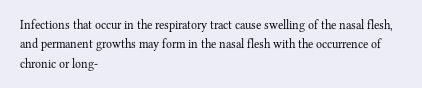Infections that occur in the respiratory tract cause swelling of the nasal flesh, and permanent growths may form in the nasal flesh with the occurrence of chronic or long-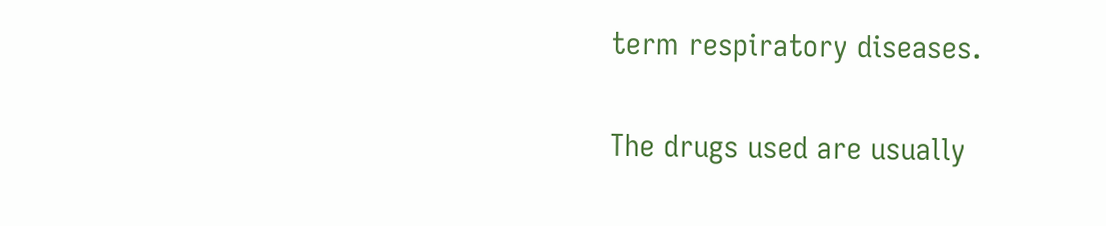term respiratory diseases.

The drugs used are usually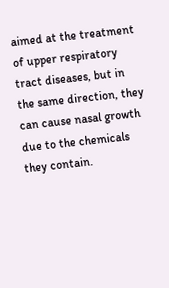aimed at the treatment of upper respiratory tract diseases, but in the same direction, they can cause nasal growth due to the chemicals they contain.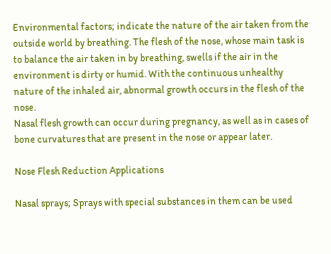Environmental factors; indicate the nature of the air taken from the outside world by breathing. The flesh of the nose, whose main task is to balance the air taken in by breathing, swells if the air in the environment is dirty or humid. With the continuous unhealthy nature of the inhaled air, abnormal growth occurs in the flesh of the nose.
Nasal flesh growth can occur during pregnancy, as well as in cases of bone curvatures that are present in the nose or appear later.

Nose Flesh Reduction Applications

Nasal sprays; Sprays with special substances in them can be used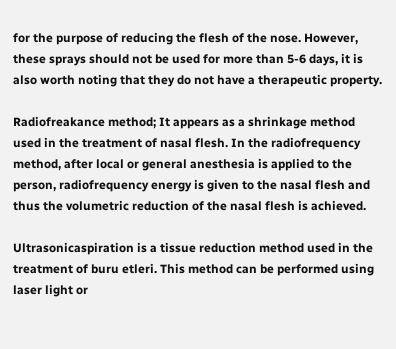for the purpose of reducing the flesh of the nose. However, these sprays should not be used for more than 5-6 days, it is also worth noting that they do not have a therapeutic property.

Radiofreakance method; It appears as a shrinkage method used in the treatment of nasal flesh. In the radiofrequency method, after local or general anesthesia is applied to the person, radiofrequency energy is given to the nasal flesh and thus the volumetric reduction of the nasal flesh is achieved.

Ultrasonicaspiration is a tissue reduction method used in the treatment of buru etleri. This method can be performed using laser light or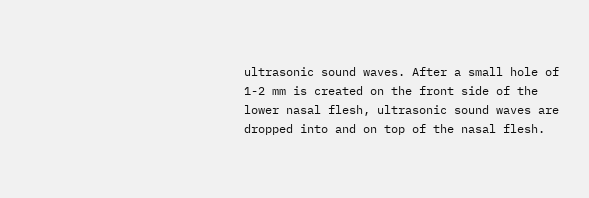ultrasonic sound waves. After a small hole of 1-2 mm is created on the front side of the lower nasal flesh, ultrasonic sound waves are dropped into and on top of the nasal flesh.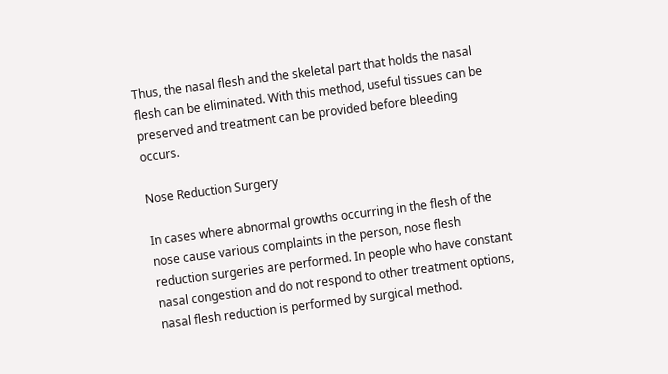Thus, the nasal flesh and the skeletal part that holds the nasal flesh can be eliminated. With this method, useful tissues can be preserved and treatment can be provided before bleeding occurs.

Nose Reduction Surgery

In cases where abnormal growths occurring in the flesh of the nose cause various complaints in the person, nose flesh reduction surgeries are performed. In people who have constant nasal congestion and do not respond to other treatment options, nasal flesh reduction is performed by surgical method.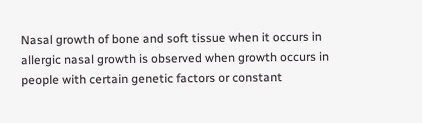Nasal growth of bone and soft tissue when it occurs in allergic nasal growth is observed when growth occurs in people with certain genetic factors or constant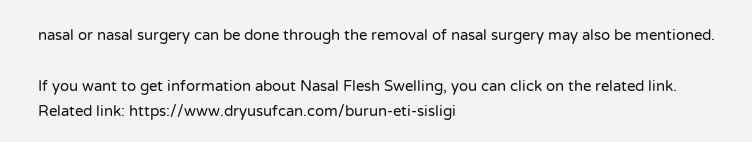nasal or nasal surgery can be done through the removal of nasal surgery may also be mentioned.

If you want to get information about Nasal Flesh Swelling, you can click on the related link.
Related link: https://www.dryusufcan.com/burun-eti-sisligi